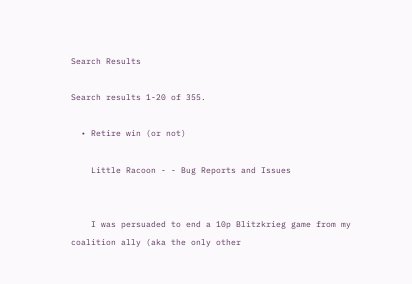Search Results

Search results 1-20 of 355.

  • Retire win (or not)

    Little Racoon - - Bug Reports and Issues


    I was persuaded to end a 10p Blitzkrieg game from my coalition ally (aka the only other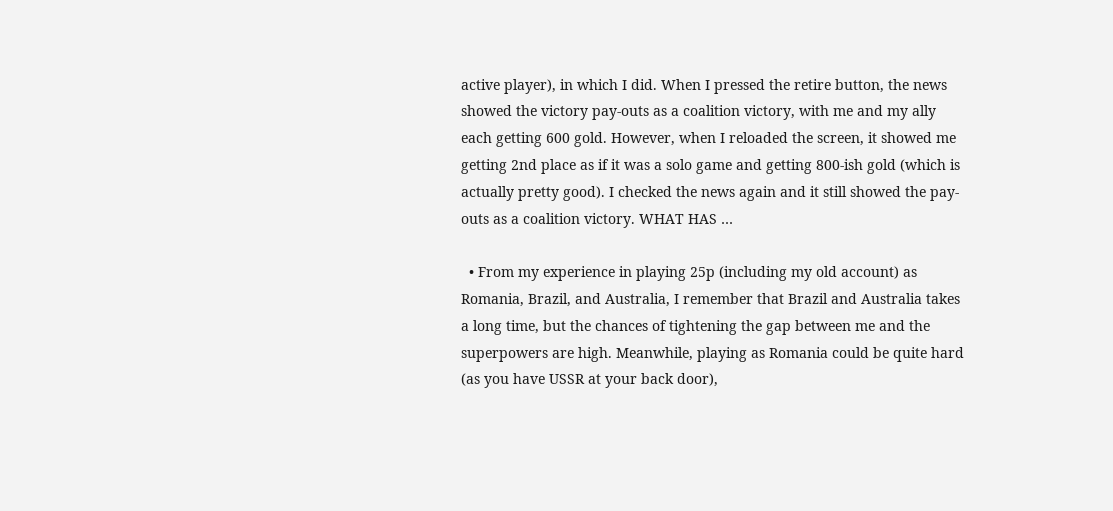active player), in which I did. When I pressed the retire button, the news showed the victory pay-outs as a coalition victory, with me and my ally each getting 600 gold. However, when I reloaded the screen, it showed me getting 2nd place as if it was a solo game and getting 800-ish gold (which is actually pretty good). I checked the news again and it still showed the pay-outs as a coalition victory. WHAT HAS …

  • From my experience in playing 25p (including my old account) as Romania, Brazil, and Australia, I remember that Brazil and Australia takes a long time, but the chances of tightening the gap between me and the superpowers are high. Meanwhile, playing as Romania could be quite hard (as you have USSR at your back door),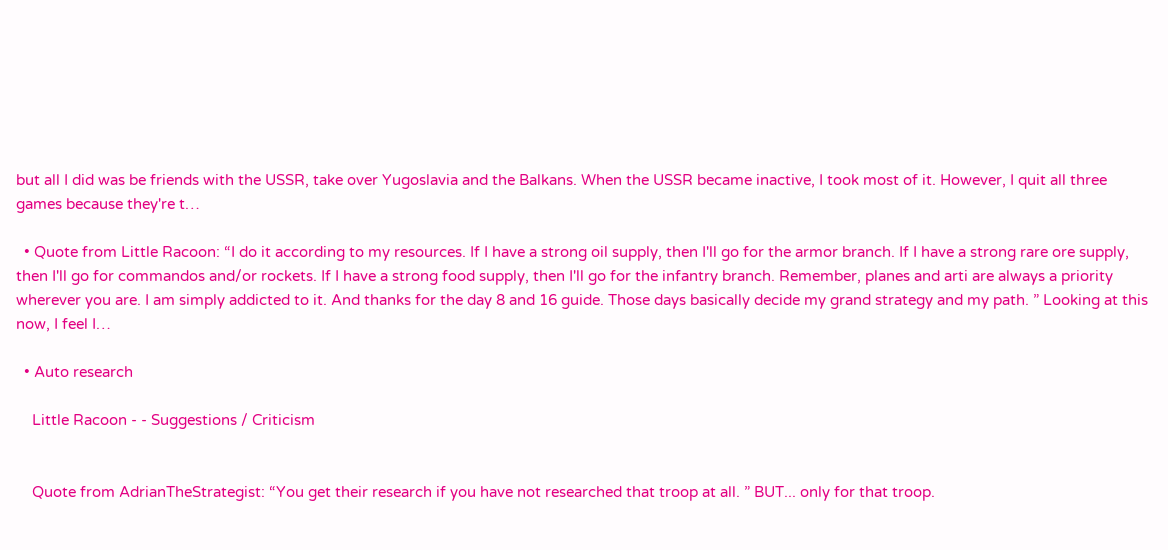but all I did was be friends with the USSR, take over Yugoslavia and the Balkans. When the USSR became inactive, I took most of it. However, I quit all three games because they're t…

  • Quote from Little Racoon: “I do it according to my resources. If I have a strong oil supply, then I'll go for the armor branch. If I have a strong rare ore supply, then I'll go for commandos and/or rockets. If I have a strong food supply, then I'll go for the infantry branch. Remember, planes and arti are always a priority wherever you are. I am simply addicted to it. And thanks for the day 8 and 16 guide. Those days basically decide my grand strategy and my path. ” Looking at this now, I feel I…

  • Auto research

    Little Racoon - - Suggestions / Criticism


    Quote from AdrianTheStrategist: “You get their research if you have not researched that troop at all. ” BUT... only for that troop.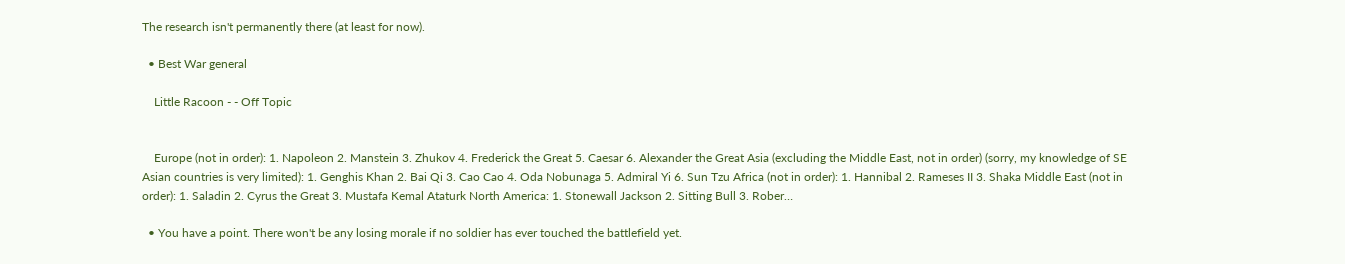The research isn't permanently there (at least for now).

  • Best War general

    Little Racoon - - Off Topic


    Europe (not in order): 1. Napoleon 2. Manstein 3. Zhukov 4. Frederick the Great 5. Caesar 6. Alexander the Great Asia (excluding the Middle East, not in order) (sorry, my knowledge of SE Asian countries is very limited): 1. Genghis Khan 2. Bai Qi 3. Cao Cao 4. Oda Nobunaga 5. Admiral Yi 6. Sun Tzu Africa (not in order): 1. Hannibal 2. Rameses II 3. Shaka Middle East (not in order): 1. Saladin 2. Cyrus the Great 3. Mustafa Kemal Ataturk North America: 1. Stonewall Jackson 2. Sitting Bull 3. Rober…

  • You have a point. There won't be any losing morale if no soldier has ever touched the battlefield yet.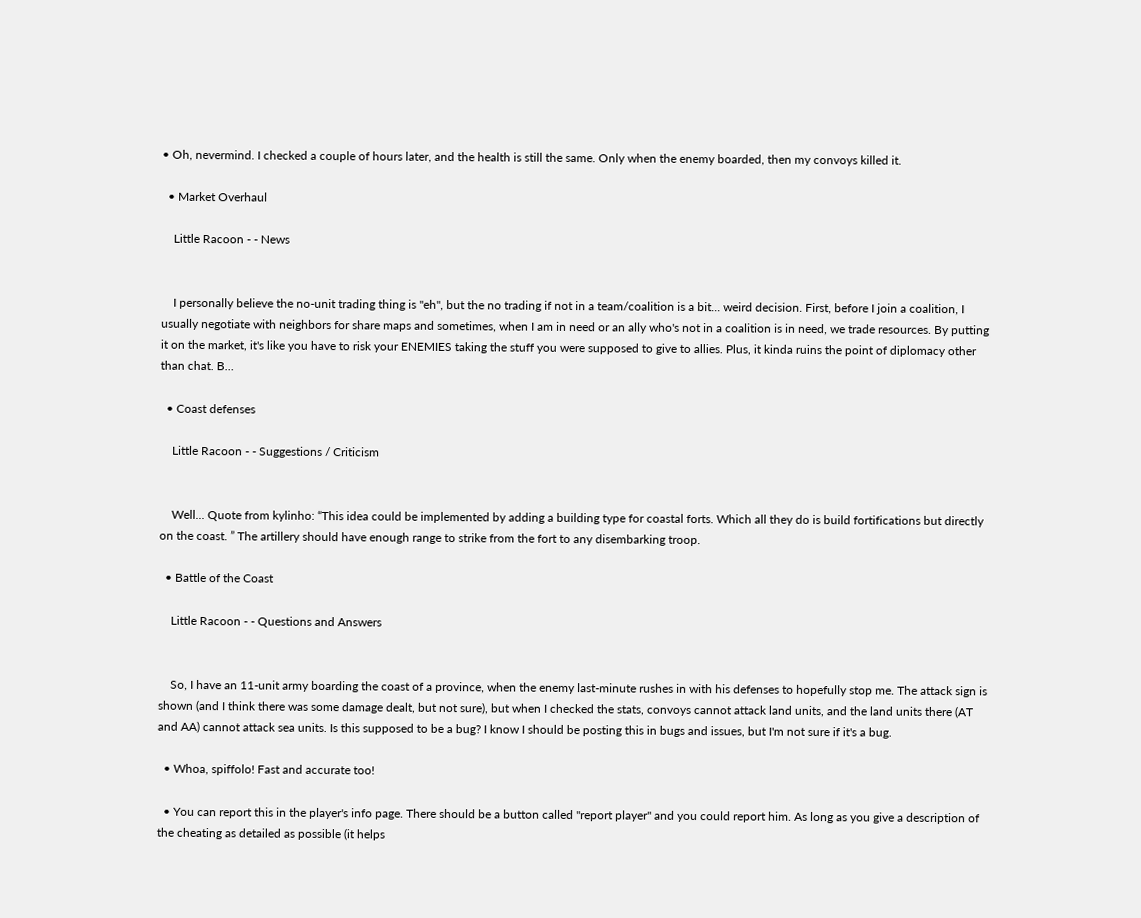• Oh, nevermind. I checked a couple of hours later, and the health is still the same. Only when the enemy boarded, then my convoys killed it.

  • Market Overhaul

    Little Racoon - - News


    I personally believe the no-unit trading thing is "eh", but the no trading if not in a team/coalition is a bit... weird decision. First, before I join a coalition, I usually negotiate with neighbors for share maps and sometimes, when I am in need or an ally who's not in a coalition is in need, we trade resources. By putting it on the market, it's like you have to risk your ENEMIES taking the stuff you were supposed to give to allies. Plus, it kinda ruins the point of diplomacy other than chat. B…

  • Coast defenses

    Little Racoon - - Suggestions / Criticism


    Well... Quote from kylinho: “This idea could be implemented by adding a building type for coastal forts. Which all they do is build fortifications but directly on the coast. ” The artillery should have enough range to strike from the fort to any disembarking troop.

  • Battle of the Coast

    Little Racoon - - Questions and Answers


    So, I have an 11-unit army boarding the coast of a province, when the enemy last-minute rushes in with his defenses to hopefully stop me. The attack sign is shown (and I think there was some damage dealt, but not sure), but when I checked the stats, convoys cannot attack land units, and the land units there (AT and AA) cannot attack sea units. Is this supposed to be a bug? I know I should be posting this in bugs and issues, but I'm not sure if it's a bug.

  • Whoa, spiffolo! Fast and accurate too!

  • You can report this in the player's info page. There should be a button called "report player" and you could report him. As long as you give a description of the cheating as detailed as possible (it helps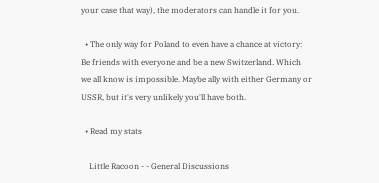your case that way), the moderators can handle it for you.

  • The only way for Poland to even have a chance at victory: Be friends with everyone and be a new Switzerland. Which we all know is impossible. Maybe ally with either Germany or USSR, but it's very unlikely you'll have both.

  • Read my stats

    Little Racoon - - General Discussions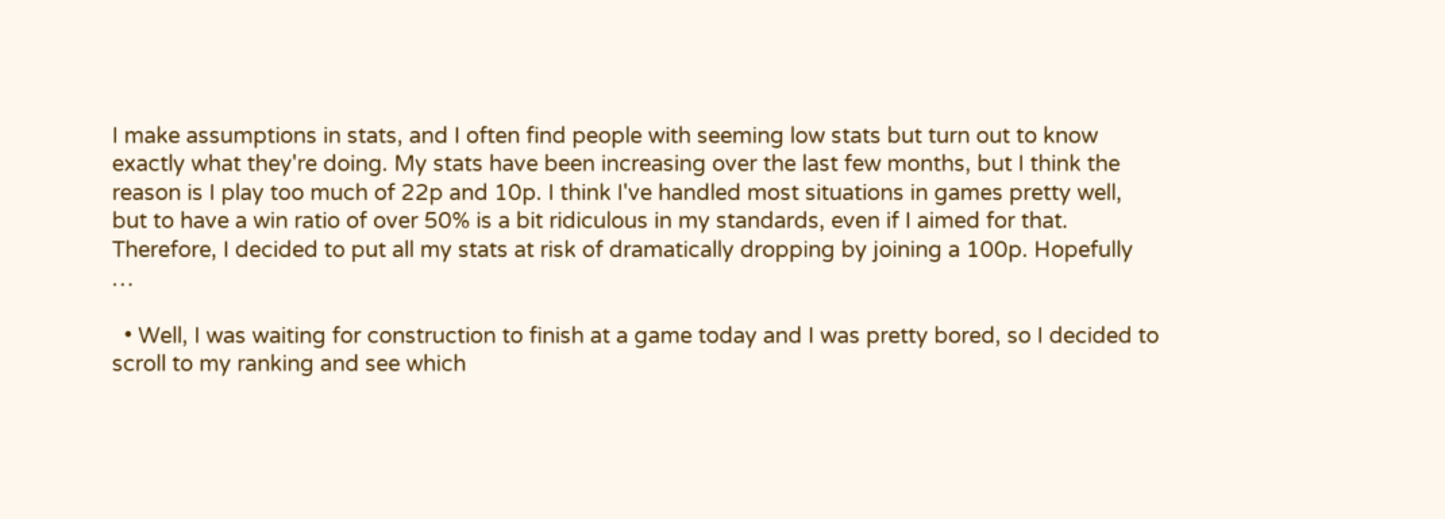I make assumptions in stats, and I often find people with seeming low stats but turn out to know exactly what they're doing. My stats have been increasing over the last few months, but I think the reason is I play too much of 22p and 10p. I think I've handled most situations in games pretty well, but to have a win ratio of over 50% is a bit ridiculous in my standards, even if I aimed for that. Therefore, I decided to put all my stats at risk of dramatically dropping by joining a 100p. Hopefully …

  • Well, I was waiting for construction to finish at a game today and I was pretty bored, so I decided to scroll to my ranking and see which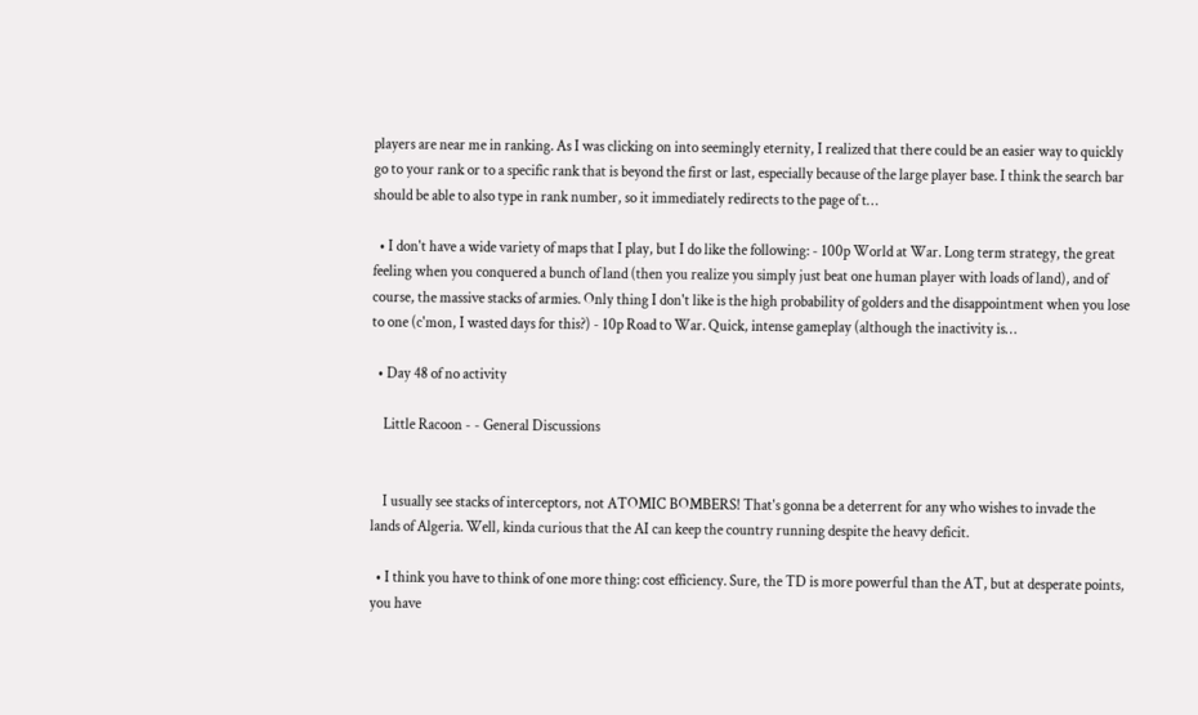players are near me in ranking. As I was clicking on into seemingly eternity, I realized that there could be an easier way to quickly go to your rank or to a specific rank that is beyond the first or last, especially because of the large player base. I think the search bar should be able to also type in rank number, so it immediately redirects to the page of t…

  • I don't have a wide variety of maps that I play, but I do like the following: - 100p World at War. Long term strategy, the great feeling when you conquered a bunch of land (then you realize you simply just beat one human player with loads of land), and of course, the massive stacks of armies. Only thing I don't like is the high probability of golders and the disappointment when you lose to one (c'mon, I wasted days for this?) - 10p Road to War. Quick, intense gameplay (although the inactivity is…

  • Day 48 of no activity

    Little Racoon - - General Discussions


    I usually see stacks of interceptors, not ATOMIC BOMBERS! That's gonna be a deterrent for any who wishes to invade the lands of Algeria. Well, kinda curious that the AI can keep the country running despite the heavy deficit.

  • I think you have to think of one more thing: cost efficiency. Sure, the TD is more powerful than the AT, but at desperate points, you have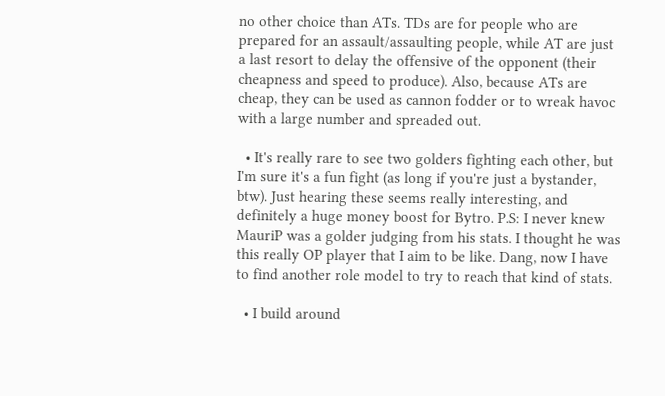no other choice than ATs. TDs are for people who are prepared for an assault/assaulting people, while AT are just a last resort to delay the offensive of the opponent (their cheapness and speed to produce). Also, because ATs are cheap, they can be used as cannon fodder or to wreak havoc with a large number and spreaded out.

  • It's really rare to see two golders fighting each other, but I'm sure it's a fun fight (as long if you're just a bystander, btw). Just hearing these seems really interesting, and definitely a huge money boost for Bytro. P.S: I never knew MauriP was a golder judging from his stats. I thought he was this really OP player that I aim to be like. Dang, now I have to find another role model to try to reach that kind of stats.

  • I build around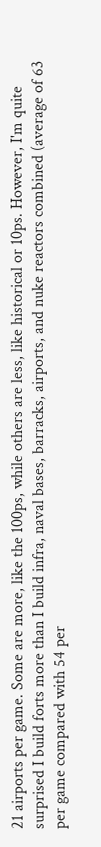21 airports per game. Some are more, like the 100ps, while others are less, like historical or 10ps. However, I'm quite surprised I build forts more than I build infra, naval bases, barracks, airports, and nuke reactors combined (average of 63 per game compared with 54 per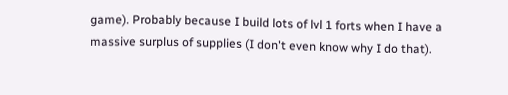game). Probably because I build lots of lvl 1 forts when I have a massive surplus of supplies (I don't even know why I do that).